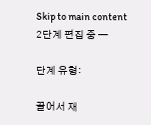Skip to main content
2단계 편집 중 —

단계 유형:

끌어서 재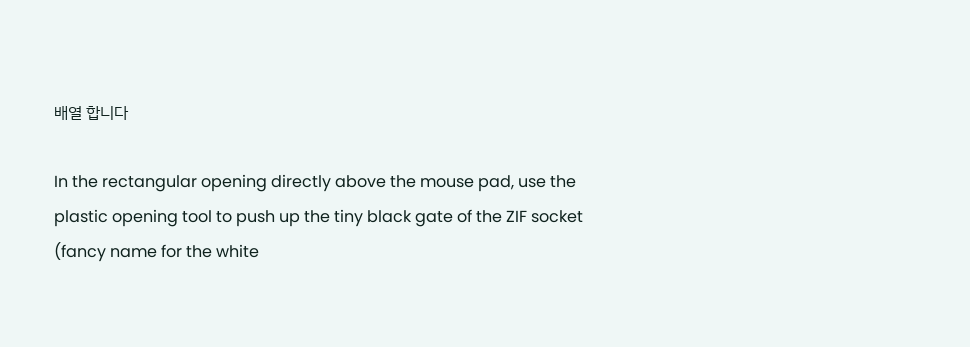배열 합니다

In the rectangular opening directly above the mouse pad, use the plastic opening tool to push up the tiny black gate of the ZIF socket (fancy name for the white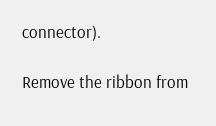connector).

Remove the ribbon from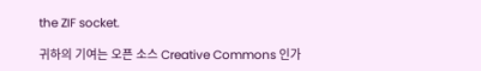the ZIF socket.

귀하의 기여는 오픈 소스 Creative Commons 인가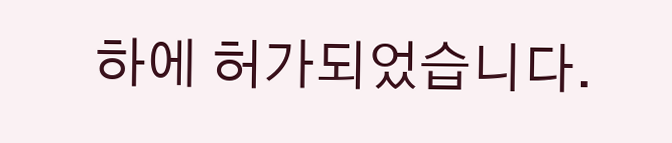하에 허가되었습니다.